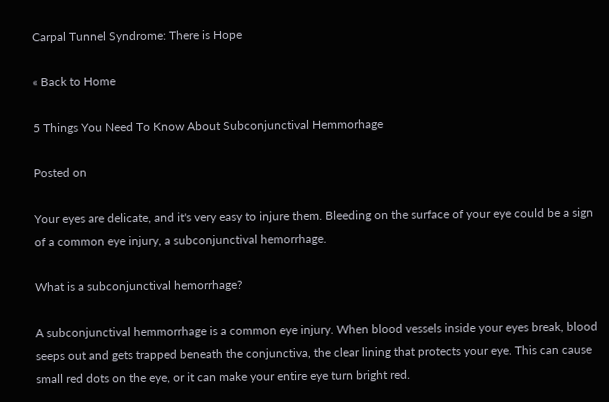Carpal Tunnel Syndrome: There is Hope

« Back to Home

5 Things You Need To Know About Subconjunctival Hemmorhage

Posted on

Your eyes are delicate, and it's very easy to injure them. Bleeding on the surface of your eye could be a sign of a common eye injury, a subconjunctival hemorrhage.

What is a subconjunctival hemorrhage?

A subconjunctival hemmorrhage is a common eye injury. When blood vessels inside your eyes break, blood seeps out and gets trapped beneath the conjunctiva, the clear lining that protects your eye. This can cause small red dots on the eye, or it can make your entire eye turn bright red.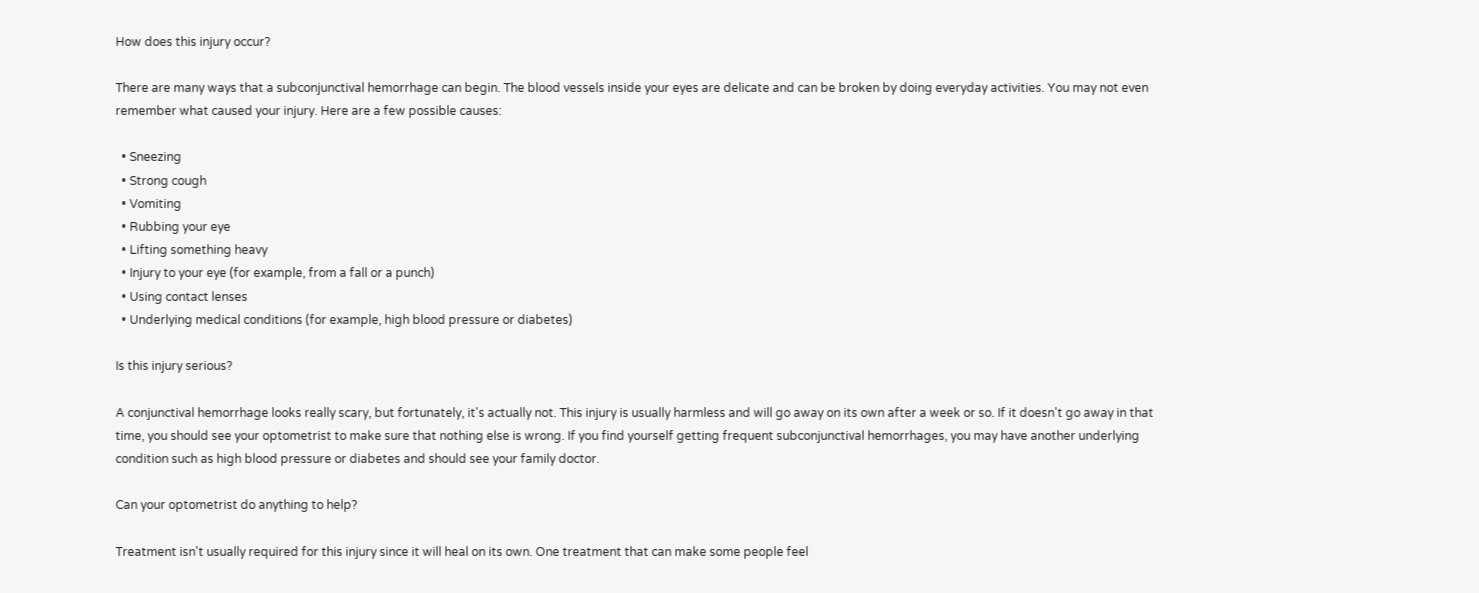How does this injury occur?

There are many ways that a subconjunctival hemorrhage can begin. The blood vessels inside your eyes are delicate and can be broken by doing everyday activities. You may not even remember what caused your injury. Here are a few possible causes:

  • Sneezing
  • Strong cough
  • Vomiting
  • Rubbing your eye
  • Lifting something heavy
  • Injury to your eye (for example, from a fall or a punch)
  • Using contact lenses
  • Underlying medical conditions (for example, high blood pressure or diabetes)

Is this injury serious?

A conjunctival hemorrhage looks really scary, but fortunately, it's actually not. This injury is usually harmless and will go away on its own after a week or so. If it doesn't go away in that time, you should see your optometrist to make sure that nothing else is wrong. If you find yourself getting frequent subconjunctival hemorrhages, you may have another underlying condition such as high blood pressure or diabetes and should see your family doctor.

Can your optometrist do anything to help?

Treatment isn't usually required for this injury since it will heal on its own. One treatment that can make some people feel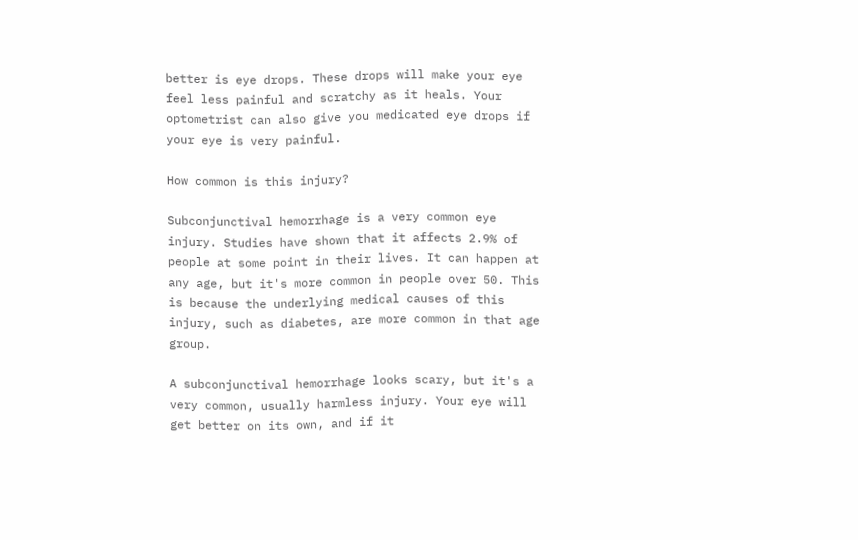better is eye drops. These drops will make your eye feel less painful and scratchy as it heals. Your optometrist can also give you medicated eye drops if your eye is very painful.

How common is this injury?

Subconjunctival hemorrhage is a very common eye injury. Studies have shown that it affects 2.9% of people at some point in their lives. It can happen at any age, but it's more common in people over 50. This is because the underlying medical causes of this injury, such as diabetes, are more common in that age group.

A subconjunctival hemorrhage looks scary, but it's a very common, usually harmless injury. Your eye will get better on its own, and if it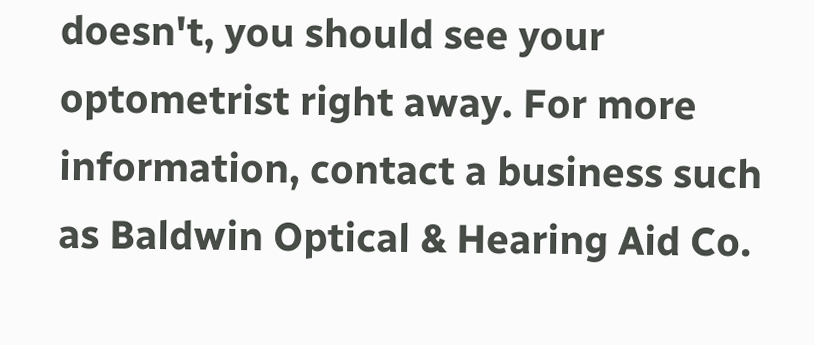doesn't, you should see your optometrist right away. For more information, contact a business such as Baldwin Optical & Hearing Aid Co.